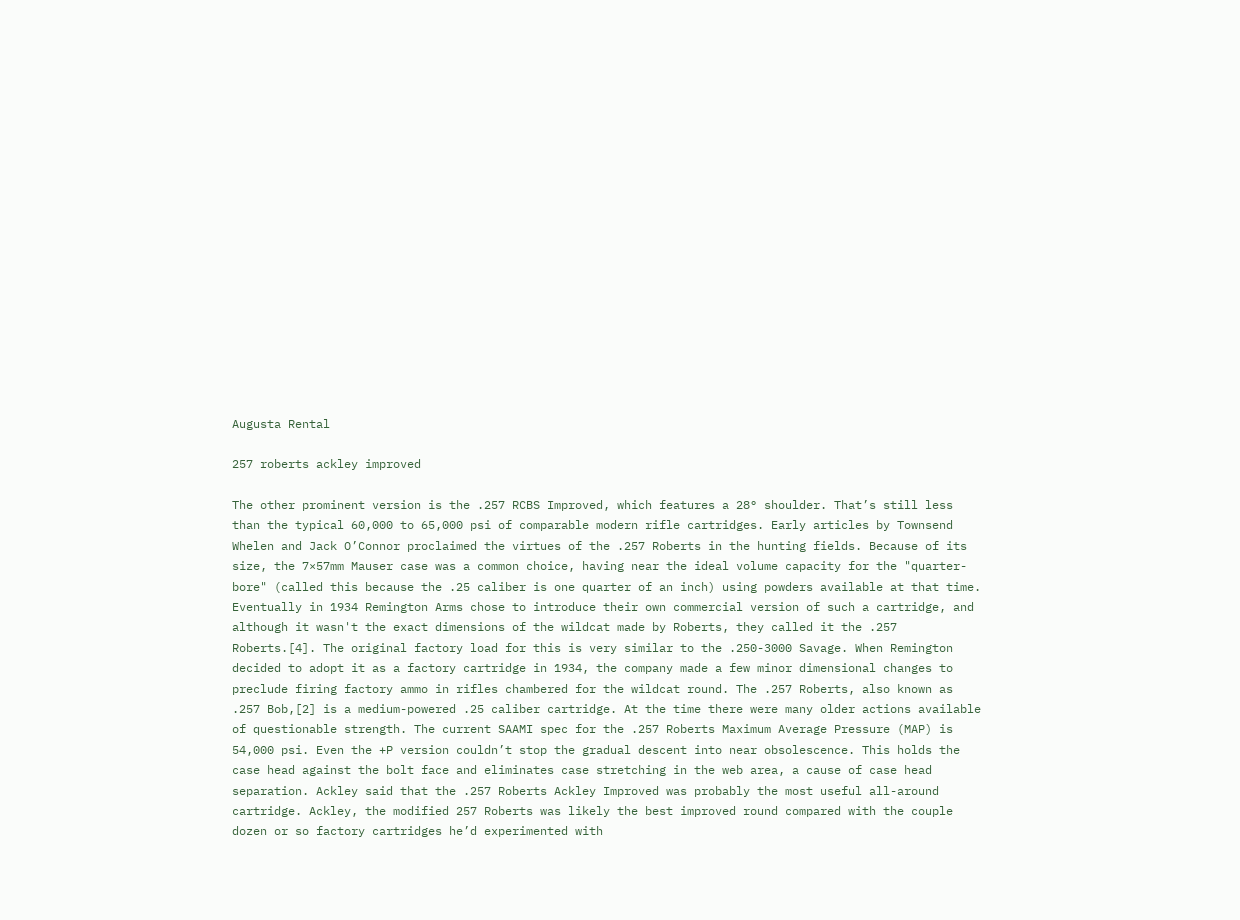Augusta Rental

257 roberts ackley improved

The other prominent version is the .257 RCBS Improved, which features a 28° shoulder. That’s still less than the typical 60,000 to 65,000 psi of comparable modern rifle cartridges. Early articles by Townsend Whelen and Jack O’Connor proclaimed the virtues of the .257 Roberts in the hunting fields. Because of its size, the 7×57mm Mauser case was a common choice, having near the ideal volume capacity for the "quarter-bore" (called this because the .25 caliber is one quarter of an inch) using powders available at that time. Eventually in 1934 Remington Arms chose to introduce their own commercial version of such a cartridge, and although it wasn't the exact dimensions of the wildcat made by Roberts, they called it the .257 Roberts.[4]. The original factory load for this is very similar to the .250-3000 Savage. When Remington decided to adopt it as a factory cartridge in 1934, the company made a few minor dimensional changes to preclude firing factory ammo in rifles chambered for the wildcat round. The .257 Roberts, also known as .257 Bob,[2] is a medium-powered .25 caliber cartridge. At the time there were many older actions available of questionable strength. The current SAAMI spec for the .257 Roberts Maximum Average Pressure (MAP) is 54,000 psi. Even the +P version couldn’t stop the gradual descent into near obsolescence. This holds the case head against the bolt face and eliminates case stretching in the web area, a cause of case head separation. Ackley said that the .257 Roberts Ackley Improved was probably the most useful all-around cartridge. Ackley, the modified 257 Roberts was likely the best improved round compared with the couple dozen or so factory cartridges he’d experimented with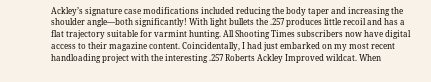Ackley’s signature case modifications included reducing the body taper and increasing the shoulder angle—both significantly! With light bullets the .257 produces little recoil and has a flat trajectory suitable for varmint hunting. All Shooting Times subscribers now have digital access to their magazine content. Coincidentally, I had just embarked on my most recent handloading project with the interesting .257 Roberts Ackley Improved wildcat. When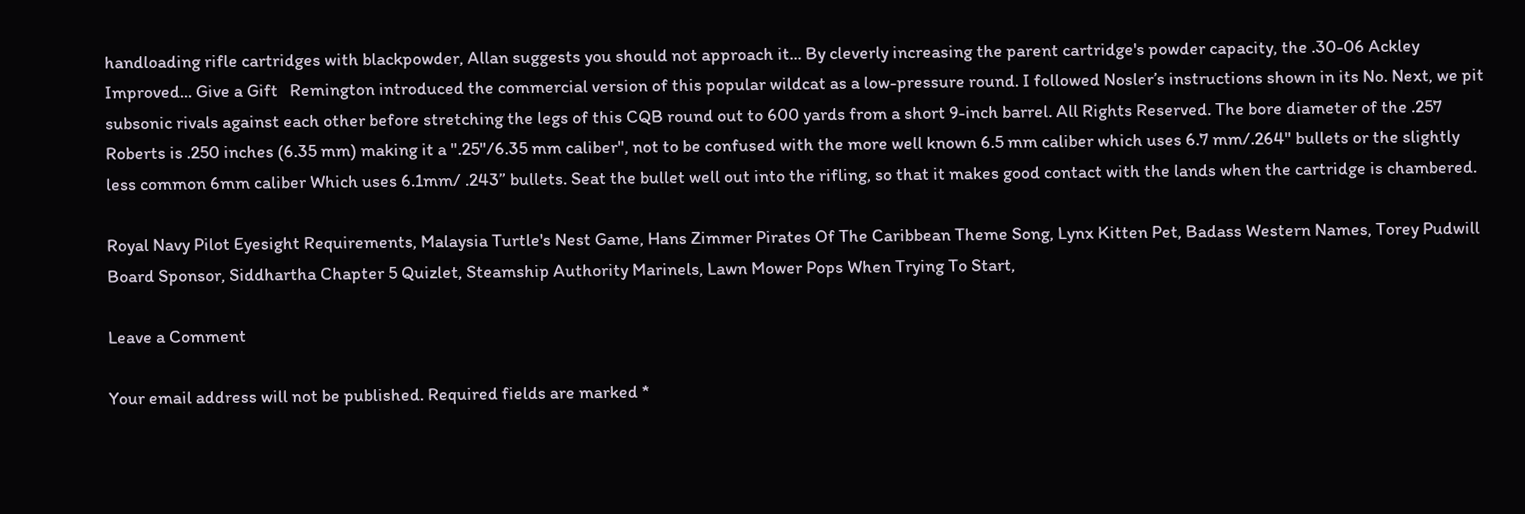handloading rifle cartridges with blackpowder, Allan suggests you should not approach it... By cleverly increasing the parent cartridge's powder capacity, the .30-06 Ackley Improved... Give a Gift   Remington introduced the commercial version of this popular wildcat as a low-pressure round. I followed Nosler’s instructions shown in its No. Next, we pit subsonic rivals against each other before stretching the legs of this CQB round out to 600 yards from a short 9-inch barrel. All Rights Reserved. The bore diameter of the .257 Roberts is .250 inches (6.35 mm) making it a ".25"/6.35 mm caliber", not to be confused with the more well known 6.5 mm caliber which uses 6.7 mm/.264" bullets or the slightly less common 6mm caliber Which uses 6.1mm/ .243” bullets. Seat the bullet well out into the rifling, so that it makes good contact with the lands when the cartridge is chambered.

Royal Navy Pilot Eyesight Requirements, Malaysia Turtle's Nest Game, Hans Zimmer Pirates Of The Caribbean Theme Song, Lynx Kitten Pet, Badass Western Names, Torey Pudwill Board Sponsor, Siddhartha Chapter 5 Quizlet, Steamship Authority Marinels, Lawn Mower Pops When Trying To Start,

Leave a Comment

Your email address will not be published. Required fields are marked *